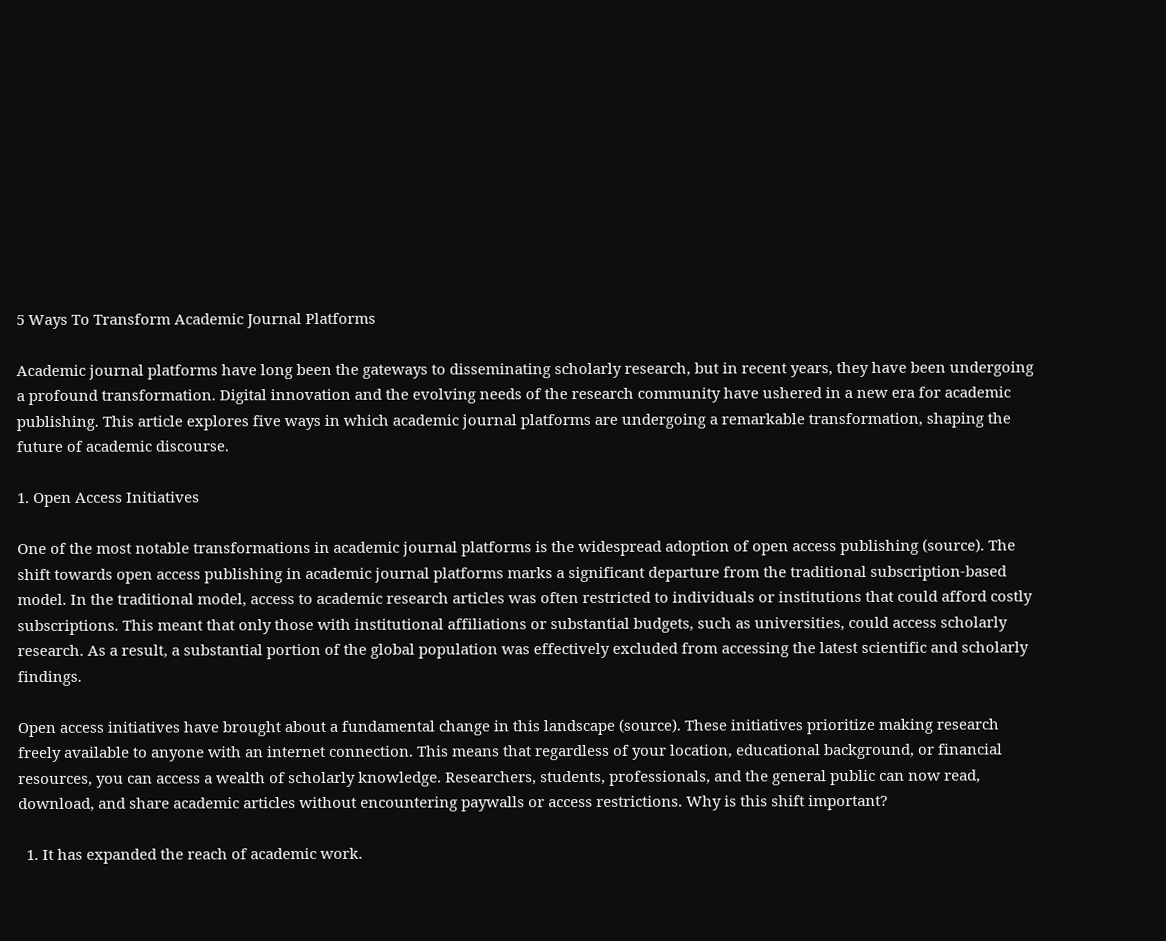5 Ways To Transform Academic Journal Platforms

Academic journal platforms have long been the gateways to disseminating scholarly research, but in recent years, they have been undergoing a profound transformation. Digital innovation and the evolving needs of the research community have ushered in a new era for academic publishing. This article explores five ways in which academic journal platforms are undergoing a remarkable transformation, shaping the future of academic discourse.

1. Open Access Initiatives

One of the most notable transformations in academic journal platforms is the widespread adoption of open access publishing (source). The shift towards open access publishing in academic journal platforms marks a significant departure from the traditional subscription-based model. In the traditional model, access to academic research articles was often restricted to individuals or institutions that could afford costly subscriptions. This meant that only those with institutional affiliations or substantial budgets, such as universities, could access scholarly research. As a result, a substantial portion of the global population was effectively excluded from accessing the latest scientific and scholarly findings.

Open access initiatives have brought about a fundamental change in this landscape (source). These initiatives prioritize making research freely available to anyone with an internet connection. This means that regardless of your location, educational background, or financial resources, you can access a wealth of scholarly knowledge. Researchers, students, professionals, and the general public can now read, download, and share academic articles without encountering paywalls or access restrictions. Why is this shift important?

  1. It has expanded the reach of academic work.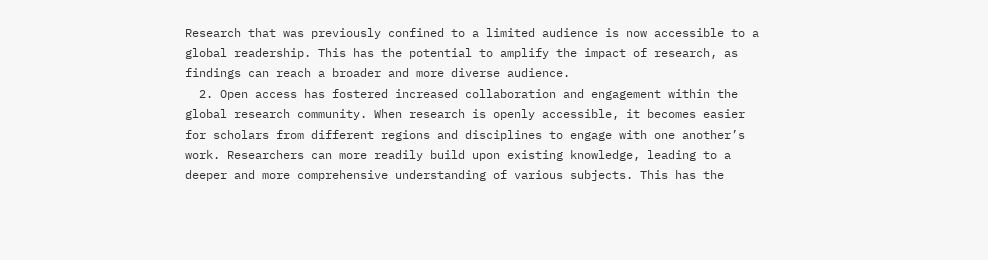Research that was previously confined to a limited audience is now accessible to a global readership. This has the potential to amplify the impact of research, as findings can reach a broader and more diverse audience.
  2. Open access has fostered increased collaboration and engagement within the global research community. When research is openly accessible, it becomes easier for scholars from different regions and disciplines to engage with one another’s work. Researchers can more readily build upon existing knowledge, leading to a deeper and more comprehensive understanding of various subjects. This has the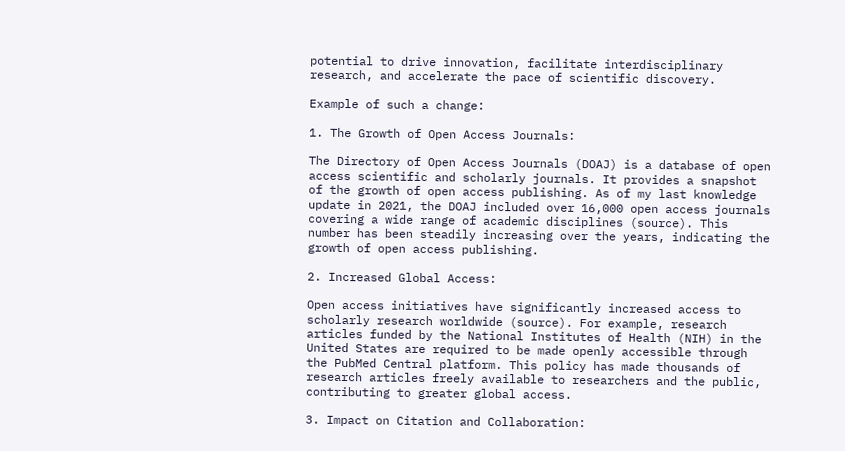potential to drive innovation, facilitate interdisciplinary research, and accelerate the pace of scientific discovery.

Example of such a change:

1. The Growth of Open Access Journals:

The Directory of Open Access Journals (DOAJ) is a database of open access scientific and scholarly journals. It provides a snapshot of the growth of open access publishing. As of my last knowledge update in 2021, the DOAJ included over 16,000 open access journals covering a wide range of academic disciplines (source). This number has been steadily increasing over the years, indicating the growth of open access publishing.

2. Increased Global Access:

Open access initiatives have significantly increased access to scholarly research worldwide (source). For example, research articles funded by the National Institutes of Health (NIH) in the United States are required to be made openly accessible through the PubMed Central platform. This policy has made thousands of research articles freely available to researchers and the public, contributing to greater global access.

3. Impact on Citation and Collaboration: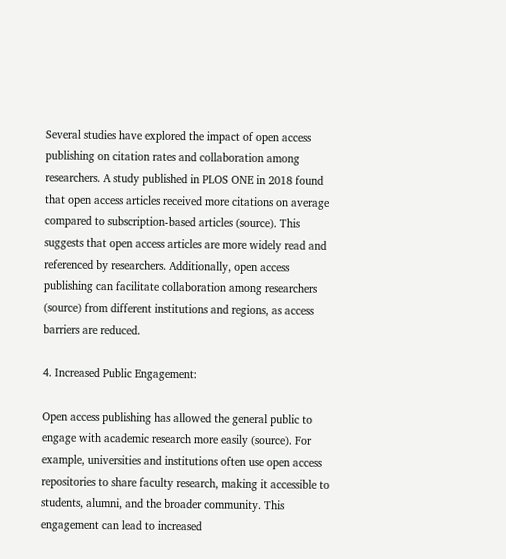Several studies have explored the impact of open access publishing on citation rates and collaboration among researchers. A study published in PLOS ONE in 2018 found that open access articles received more citations on average compared to subscription-based articles (source). This suggests that open access articles are more widely read and referenced by researchers. Additionally, open access publishing can facilitate collaboration among researchers (source) from different institutions and regions, as access barriers are reduced.

4. Increased Public Engagement:

Open access publishing has allowed the general public to engage with academic research more easily (source). For example, universities and institutions often use open access repositories to share faculty research, making it accessible to students, alumni, and the broader community. This engagement can lead to increased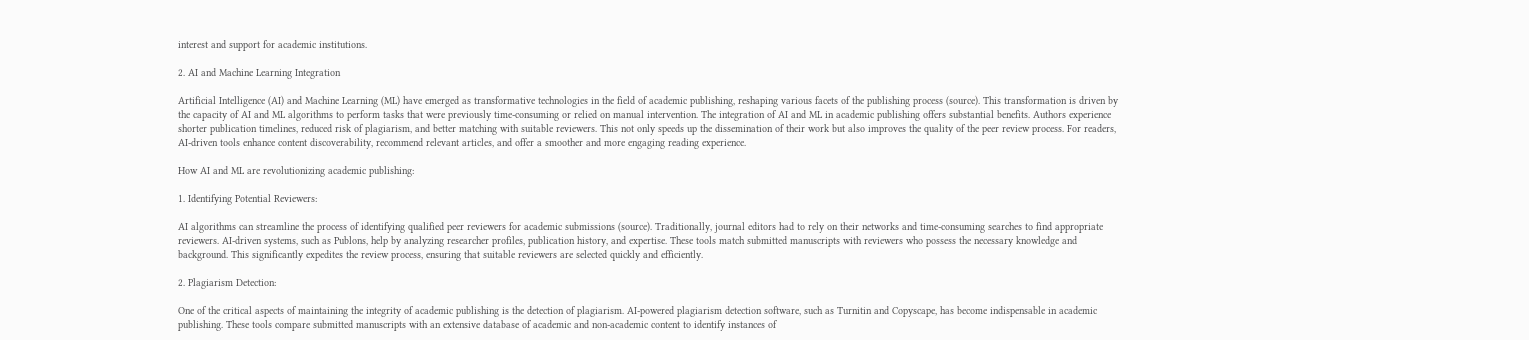interest and support for academic institutions.

2. AI and Machine Learning Integration

Artificial Intelligence (AI) and Machine Learning (ML) have emerged as transformative technologies in the field of academic publishing, reshaping various facets of the publishing process (source). This transformation is driven by the capacity of AI and ML algorithms to perform tasks that were previously time-consuming or relied on manual intervention. The integration of AI and ML in academic publishing offers substantial benefits. Authors experience shorter publication timelines, reduced risk of plagiarism, and better matching with suitable reviewers. This not only speeds up the dissemination of their work but also improves the quality of the peer review process. For readers, AI-driven tools enhance content discoverability, recommend relevant articles, and offer a smoother and more engaging reading experience.

How AI and ML are revolutionizing academic publishing:

1. Identifying Potential Reviewers:

AI algorithms can streamline the process of identifying qualified peer reviewers for academic submissions (source). Traditionally, journal editors had to rely on their networks and time-consuming searches to find appropriate reviewers. AI-driven systems, such as Publons, help by analyzing researcher profiles, publication history, and expertise. These tools match submitted manuscripts with reviewers who possess the necessary knowledge and background. This significantly expedites the review process, ensuring that suitable reviewers are selected quickly and efficiently.

2. Plagiarism Detection:

One of the critical aspects of maintaining the integrity of academic publishing is the detection of plagiarism. AI-powered plagiarism detection software, such as Turnitin and Copyscape, has become indispensable in academic publishing. These tools compare submitted manuscripts with an extensive database of academic and non-academic content to identify instances of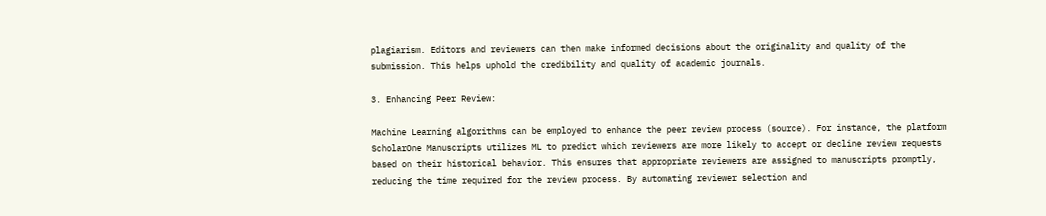plagiarism. Editors and reviewers can then make informed decisions about the originality and quality of the submission. This helps uphold the credibility and quality of academic journals.

3. Enhancing Peer Review:

Machine Learning algorithms can be employed to enhance the peer review process (source). For instance, the platform ScholarOne Manuscripts utilizes ML to predict which reviewers are more likely to accept or decline review requests based on their historical behavior. This ensures that appropriate reviewers are assigned to manuscripts promptly, reducing the time required for the review process. By automating reviewer selection and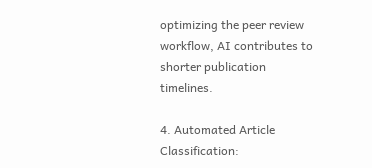optimizing the peer review workflow, AI contributes to shorter publication timelines.

4. Automated Article Classification: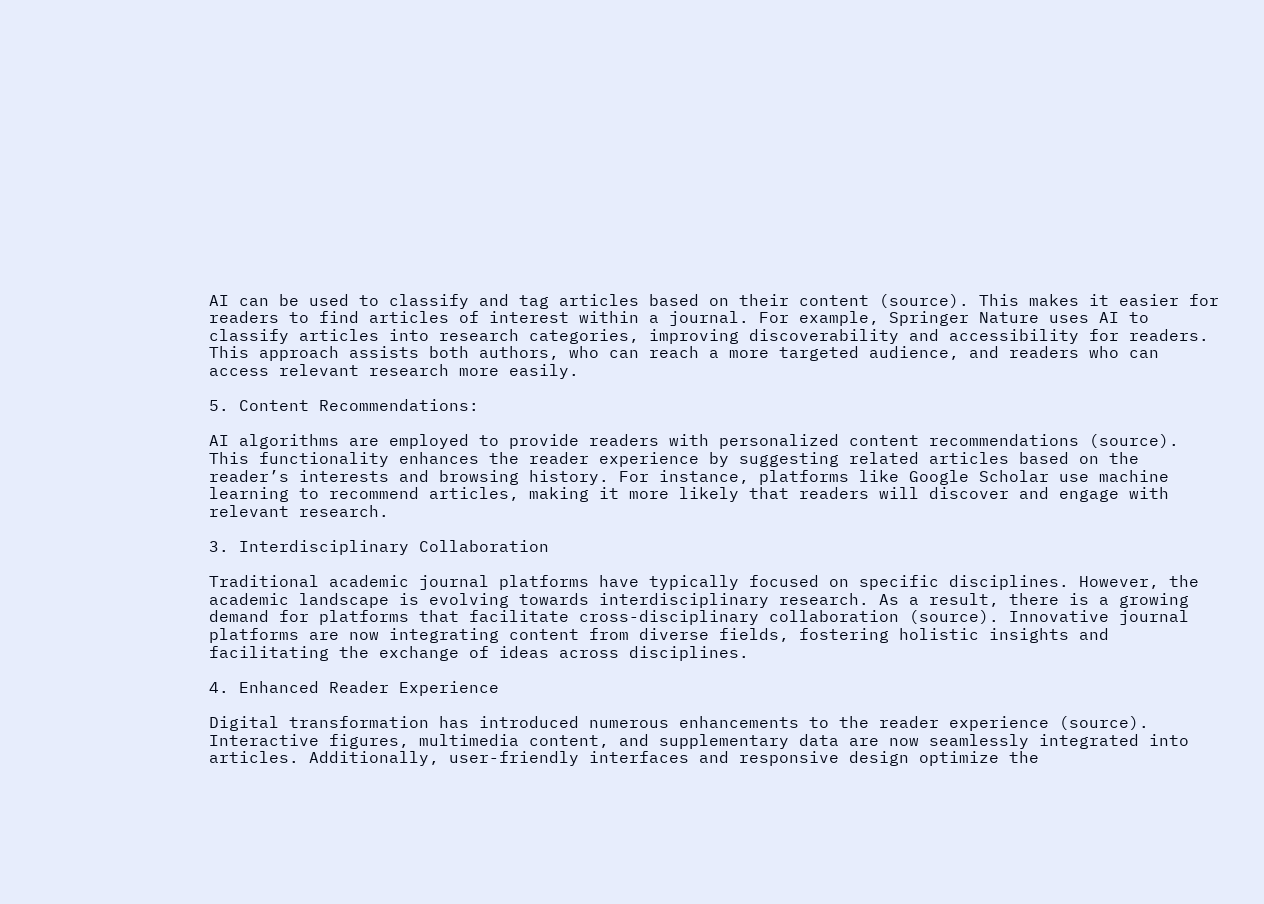AI can be used to classify and tag articles based on their content (source). This makes it easier for readers to find articles of interest within a journal. For example, Springer Nature uses AI to classify articles into research categories, improving discoverability and accessibility for readers. This approach assists both authors, who can reach a more targeted audience, and readers who can access relevant research more easily.

5. Content Recommendations:

AI algorithms are employed to provide readers with personalized content recommendations (source). This functionality enhances the reader experience by suggesting related articles based on the reader’s interests and browsing history. For instance, platforms like Google Scholar use machine learning to recommend articles, making it more likely that readers will discover and engage with relevant research.

3. Interdisciplinary Collaboration

Traditional academic journal platforms have typically focused on specific disciplines. However, the academic landscape is evolving towards interdisciplinary research. As a result, there is a growing demand for platforms that facilitate cross-disciplinary collaboration (source). Innovative journal platforms are now integrating content from diverse fields, fostering holistic insights and facilitating the exchange of ideas across disciplines.

4. Enhanced Reader Experience

Digital transformation has introduced numerous enhancements to the reader experience (source). Interactive figures, multimedia content, and supplementary data are now seamlessly integrated into articles. Additionally, user-friendly interfaces and responsive design optimize the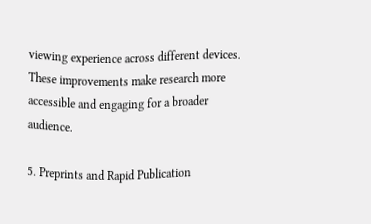viewing experience across different devices. These improvements make research more accessible and engaging for a broader audience.

5. Preprints and Rapid Publication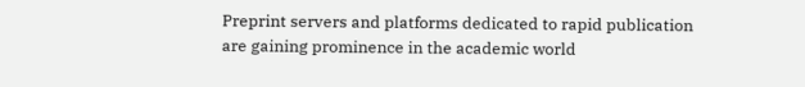Preprint servers and platforms dedicated to rapid publication are gaining prominence in the academic world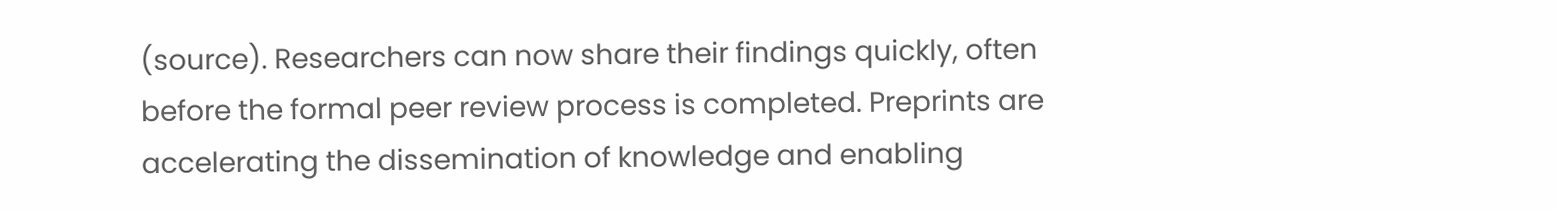(source). Researchers can now share their findings quickly, often before the formal peer review process is completed. Preprints are accelerating the dissemination of knowledge and enabling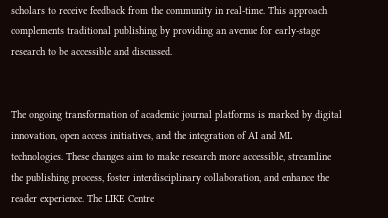scholars to receive feedback from the community in real-time. This approach complements traditional publishing by providing an avenue for early-stage research to be accessible and discussed.


The ongoing transformation of academic journal platforms is marked by digital innovation, open access initiatives, and the integration of AI and ML technologies. These changes aim to make research more accessible, streamline the publishing process, foster interdisciplinary collaboration, and enhance the reader experience. The LIKE Centre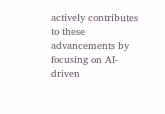actively contributes to these advancements by focusing on AI-driven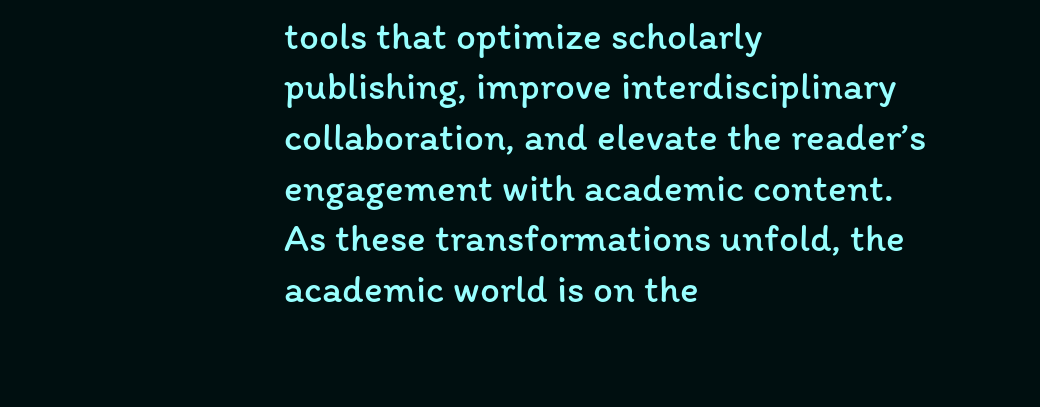tools that optimize scholarly publishing, improve interdisciplinary collaboration, and elevate the reader’s engagement with academic content. As these transformations unfold, the academic world is on the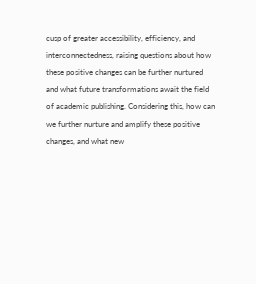cusp of greater accessibility, efficiency, and interconnectedness, raising questions about how these positive changes can be further nurtured and what future transformations await the field of academic publishing. Considering this, how can we further nurture and amplify these positive changes, and what new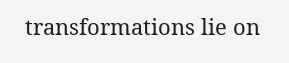transformations lie on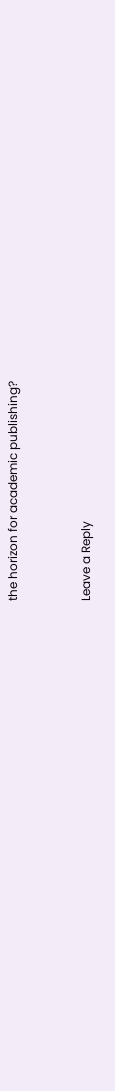the horizon for academic publishing?


Leave a Reply